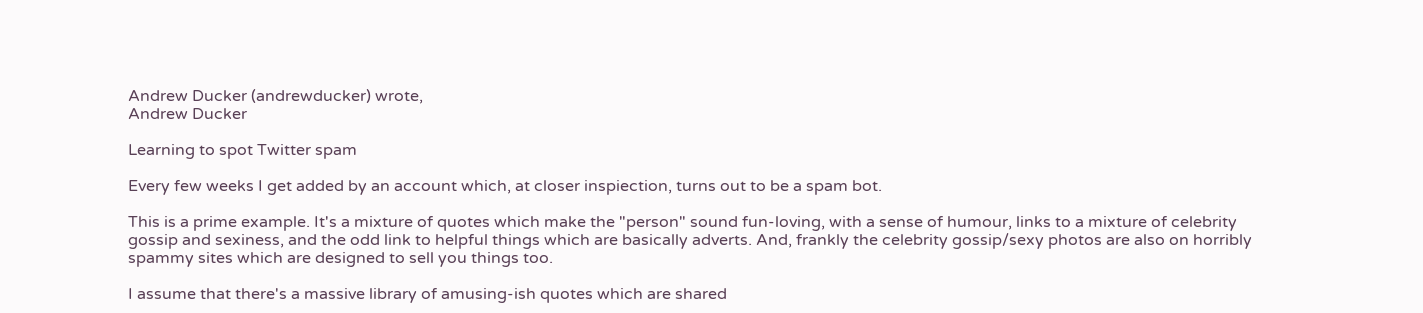Andrew Ducker (andrewducker) wrote,
Andrew Ducker

Learning to spot Twitter spam

Every few weeks I get added by an account which, at closer inspiection, turns out to be a spam bot.

This is a prime example. It's a mixture of quotes which make the "person" sound fun-loving, with a sense of humour, links to a mixture of celebrity gossip and sexiness, and the odd link to helpful things which are basically adverts. And, frankly the celebrity gossip/sexy photos are also on horribly spammy sites which are designed to sell you things too.

I assume that there's a massive library of amusing-ish quotes which are shared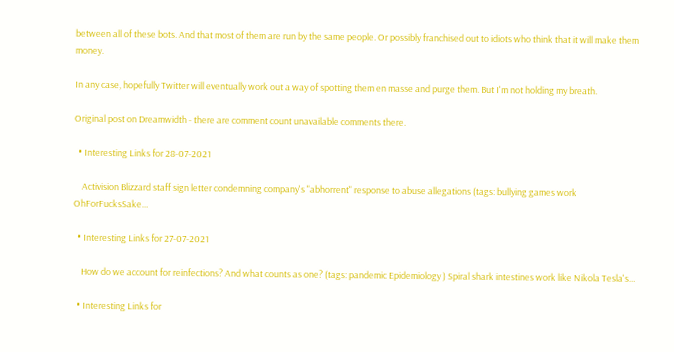between all of these bots. And that most of them are run by the same people. Or possibly franchised out to idiots who think that it will make them money.

In any case, hopefully Twitter will eventually work out a way of spotting them en masse and purge them. But I'm not holding my breath.

Original post on Dreamwidth - there are comment count unavailable comments there.

  • Interesting Links for 28-07-2021

    Activision Blizzard staff sign letter condemning company's "abhorrent" response to abuse allegations (tags: bullying games work OhForFucksSake…

  • Interesting Links for 27-07-2021

    How do we account for reinfections? And what counts as one? (tags: pandemic Epidemiology ) Spiral shark intestines work like Nikola Tesla's…

  • Interesting Links for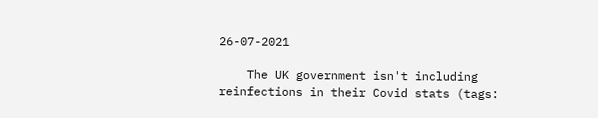26-07-2021

    The UK government isn't including reinfections in their Covid stats (tags: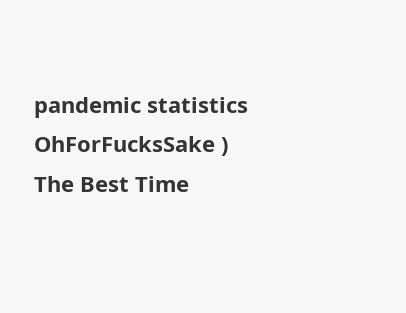pandemic statistics OhForFucksSake ) The Best Time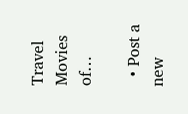Travel Movies of…

  • Post a new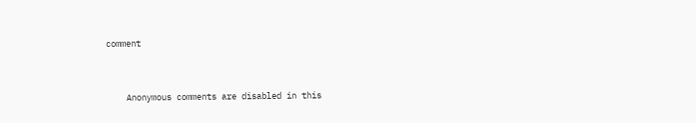comment


    Anonymous comments are disabled in this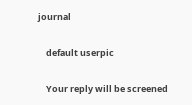journal

    default userpic

    Your reply will be screened